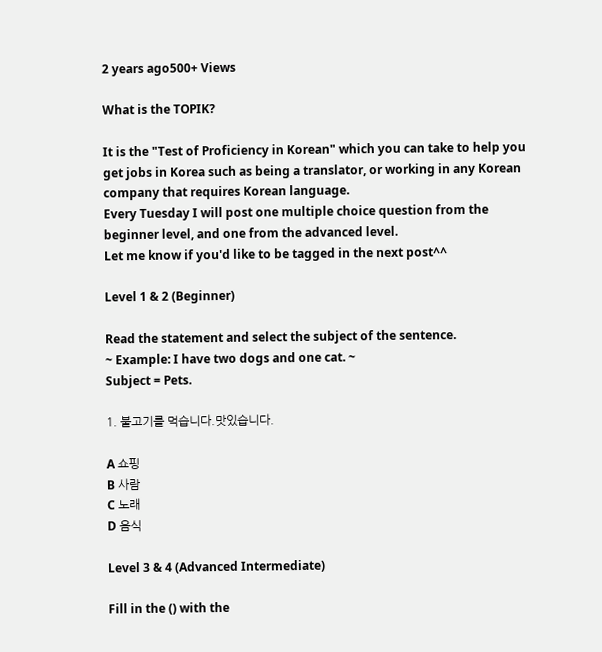2 years ago500+ Views

What is the TOPIK?

It is the "Test of Proficiency in Korean" which you can take to help you get jobs in Korea such as being a translator, or working in any Korean company that requires Korean language.
Every Tuesday I will post one multiple choice question from the beginner level, and one from the advanced level.
Let me know if you'd like to be tagged in the next post^^

Level 1 & 2 (Beginner)

Read the statement and select the subject of the sentence.
~ Example: I have two dogs and one cat. ~
Subject = Pets.

1. 불고기를 먹습니다.맛있습니다.

A 쇼핑
B 사람
C 노래
D 음식

Level 3 & 4 (Advanced Intermediate)

Fill in the () with the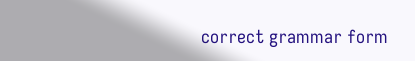correct grammar form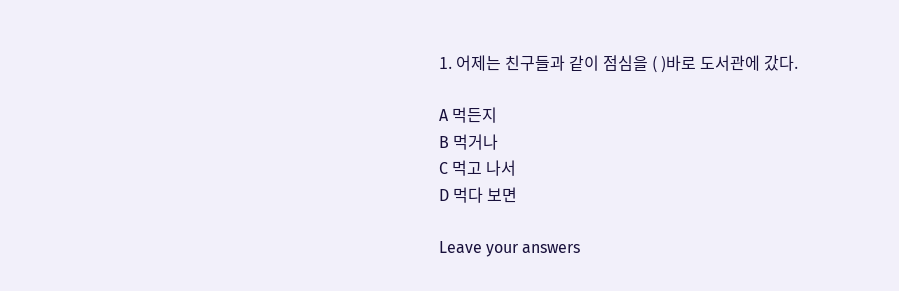1. 어제는 친구들과 같이 점심을 ( )바로 도서관에 갔다.

A 먹든지
B 먹거나
C 먹고 나서
D 먹다 보면

Leave your answers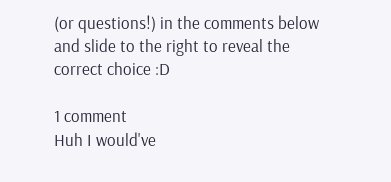(or questions!) in the comments below and slide to the right to reveal the correct choice :D

1 comment
Huh I would've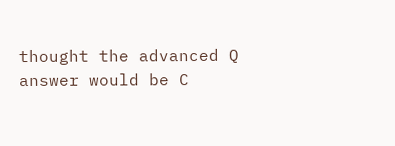thought the advanced Q answer would be C